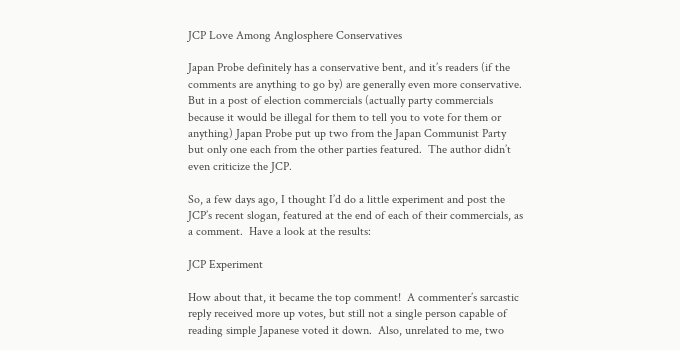JCP Love Among Anglosphere Conservatives

Japan Probe definitely has a conservative bent, and it’s readers (if the comments are anything to go by) are generally even more conservative.  But in a post of election commercials (actually party commercials because it would be illegal for them to tell you to vote for them or anything) Japan Probe put up two from the Japan Communist Party but only one each from the other parties featured.  The author didn’t even criticize the JCP.

So, a few days ago, I thought I’d do a little experiment and post the JCP’s recent slogan, featured at the end of each of their commercials, as a comment.  Have a look at the results:

JCP Experiment

How about that, it became the top comment!  A commenter’s sarcastic reply received more up votes, but still not a single person capable of reading simple Japanese voted it down.  Also, unrelated to me, two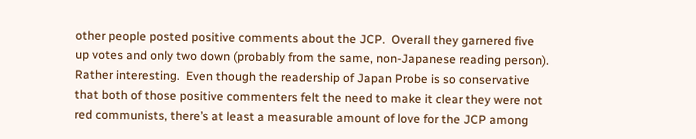other people posted positive comments about the JCP.  Overall they garnered five up votes and only two down (probably from the same, non-Japanese reading person).  Rather interesting.  Even though the readership of Japan Probe is so conservative that both of those positive commenters felt the need to make it clear they were not red communists, there’s at least a measurable amount of love for the JCP among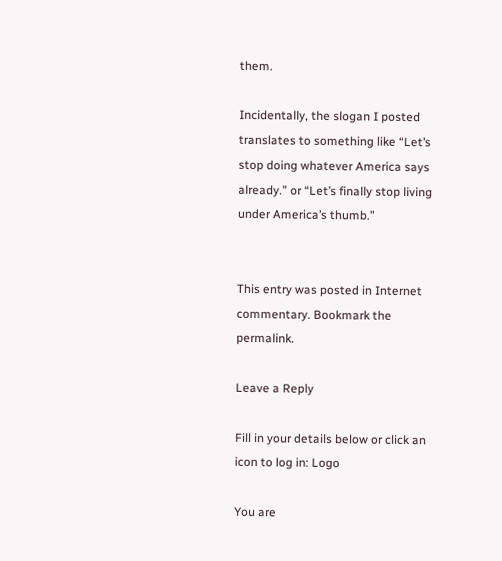them.

Incidentally, the slogan I posted translates to something like “Let’s stop doing whatever America says already.” or “Let’s finally stop living under America’s thumb.”


This entry was posted in Internet commentary. Bookmark the permalink.

Leave a Reply

Fill in your details below or click an icon to log in: Logo

You are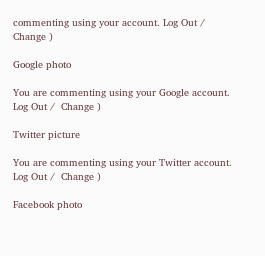commenting using your account. Log Out /  Change )

Google photo

You are commenting using your Google account. Log Out /  Change )

Twitter picture

You are commenting using your Twitter account. Log Out /  Change )

Facebook photo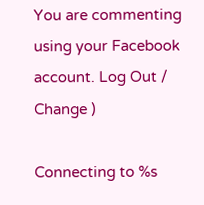You are commenting using your Facebook account. Log Out /  Change )

Connecting to %s